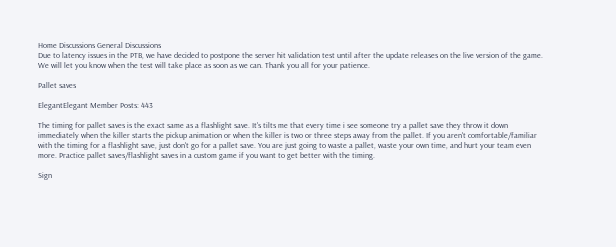Home Discussions General Discussions
Due to latency issues in the PTB, we have decided to postpone the server hit validation test until after the update releases on the live version of the game. We will let you know when the test will take place as soon as we can. Thank you all for your patience.

Pallet saves

ElegantElegant Member Posts: 443

The timing for pallet saves is the exact same as a flashlight save. It's tilts me that every time i see someone try a pallet save they throw it down immediately when the killer starts the pickup animation or when the killer is two or three steps away from the pallet. If you aren't comfortable/familiar with the timing for a flashlight save, just don't go for a pallet save. You are just going to waste a pallet, waste your own time, and hurt your team even more. Practice pallet saves/flashlight saves in a custom game if you want to get better with the timing.

Sign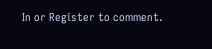In or Register to comment.